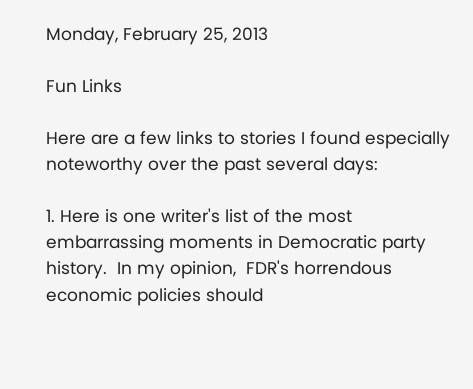Monday, February 25, 2013

Fun Links

Here are a few links to stories I found especially noteworthy over the past several days:

1. Here is one writer's list of the most embarrassing moments in Democratic party history.  In my opinion,  FDR's horrendous economic policies should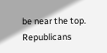be near the top.  Republicans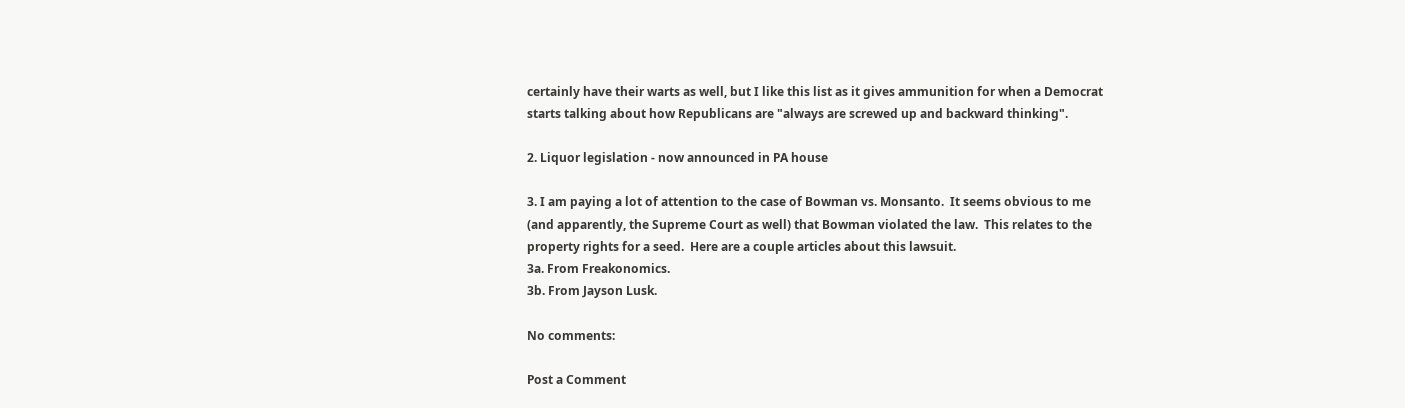certainly have their warts as well, but I like this list as it gives ammunition for when a Democrat starts talking about how Republicans are "always are screwed up and backward thinking".

2. Liquor legislation - now announced in PA house

3. I am paying a lot of attention to the case of Bowman vs. Monsanto.  It seems obvious to me (and apparently, the Supreme Court as well) that Bowman violated the law.  This relates to the property rights for a seed.  Here are a couple articles about this lawsuit.
3a. From Freakonomics.
3b. From Jayson Lusk.

No comments:

Post a Comment